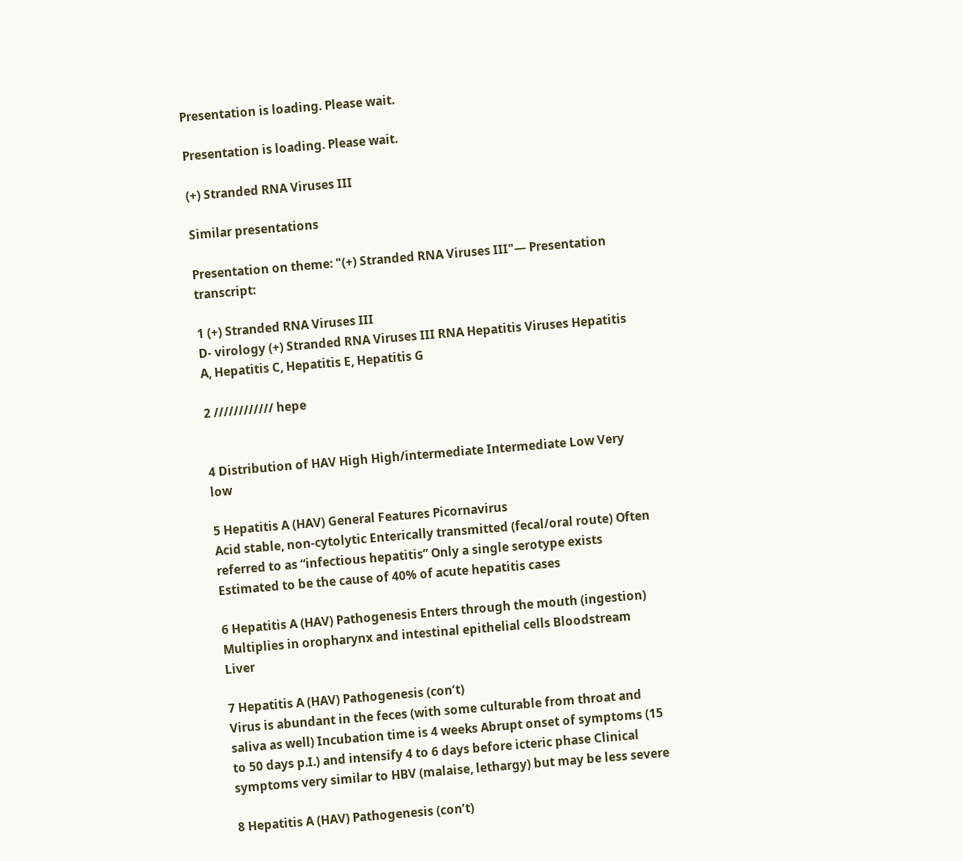Presentation is loading. Please wait.

Presentation is loading. Please wait.

(+) Stranded RNA Viruses III

Similar presentations

Presentation on theme: "(+) Stranded RNA Viruses III"— Presentation transcript:

1 (+) Stranded RNA Viruses III
D- virology (+) Stranded RNA Viruses III RNA Hepatitis Viruses Hepatitis A, Hepatitis C, Hepatitis E, Hepatitis G

2 //////////// hepe


4 Distribution of HAV High High/intermediate Intermediate Low Very low

5 Hepatitis A (HAV) General Features Picornavirus
Acid stable, non-cytolytic Enterically transmitted (fecal/oral route) Often referred to as “infectious hepatitis” Only a single serotype exists Estimated to be the cause of 40% of acute hepatitis cases

6 Hepatitis A (HAV) Pathogenesis Enters through the mouth (ingestion)
Multiplies in oropharynx and intestinal epithelial cells Bloodstream Liver

7 Hepatitis A (HAV) Pathogenesis (con’t)
Virus is abundant in the feces (with some culturable from throat and saliva as well) Incubation time is 4 weeks Abrupt onset of symptoms (15 to 50 days p.I.) and intensify 4 to 6 days before icteric phase Clinical symptoms very similar to HBV (malaise, lethargy) but may be less severe

8 Hepatitis A (HAV) Pathogenesis (con’t)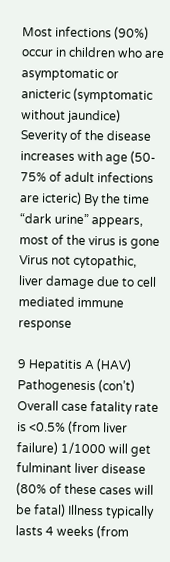Most infections (90%) occur in children who are asymptomatic or anicteric (symptomatic without jaundice) Severity of the disease increases with age (50- 75% of adult infections are icteric) By the time “dark urine” appears, most of the virus is gone Virus not cytopathic, liver damage due to cell mediated immune response

9 Hepatitis A (HAV) Pathogenesis (con’t)
Overall case fatality rate is <0.5% (from liver failure) 1/1000 will get fulminant liver disease (80% of these cases will be fatal) Illness typically lasts 4 weeks (from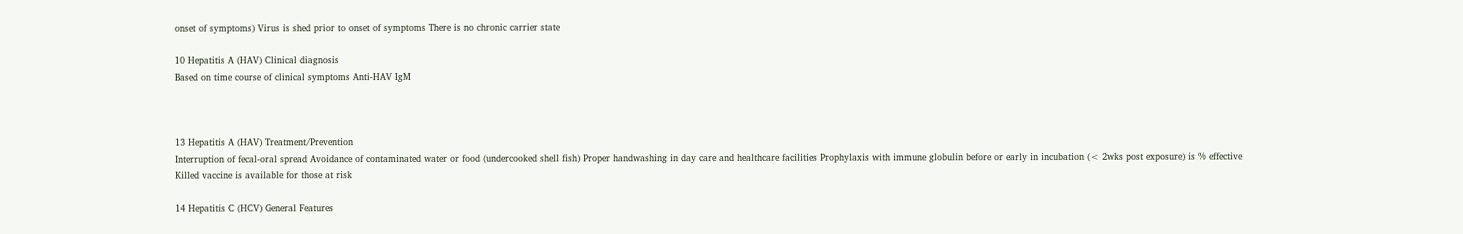onset of symptoms) Virus is shed prior to onset of symptoms There is no chronic carrier state

10 Hepatitis A (HAV) Clinical diagnosis
Based on time course of clinical symptoms Anti-HAV IgM



13 Hepatitis A (HAV) Treatment/Prevention
Interruption of fecal-oral spread Avoidance of contaminated water or food (undercooked shell fish) Proper handwashing in day care and healthcare facilities Prophylaxis with immune globulin before or early in incubation (< 2wks post exposure) is % effective Killed vaccine is available for those at risk

14 Hepatitis C (HCV) General Features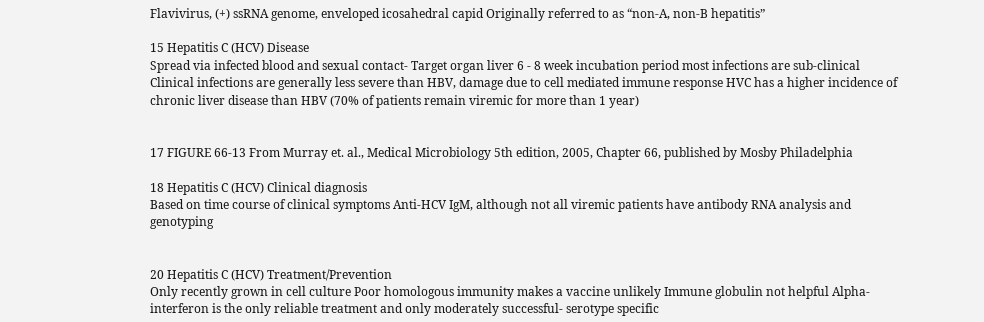Flavivirus, (+) ssRNA genome, enveloped icosahedral capid Originally referred to as “non-A, non-B hepatitis”

15 Hepatitis C (HCV) Disease
Spread via infected blood and sexual contact- Target organ liver 6 - 8 week incubation period most infections are sub-clinical Clinical infections are generally less severe than HBV, damage due to cell mediated immune response HVC has a higher incidence of chronic liver disease than HBV (70% of patients remain viremic for more than 1 year)


17 FIGURE 66-13 From Murray et. al., Medical Microbiology 5th edition, 2005, Chapter 66, published by Mosby Philadelphia

18 Hepatitis C (HCV) Clinical diagnosis
Based on time course of clinical symptoms Anti-HCV IgM, although not all viremic patients have antibody RNA analysis and genotyping


20 Hepatitis C (HCV) Treatment/Prevention
Only recently grown in cell culture Poor homologous immunity makes a vaccine unlikely Immune globulin not helpful Alpha-interferon is the only reliable treatment and only moderately successful- serotype specific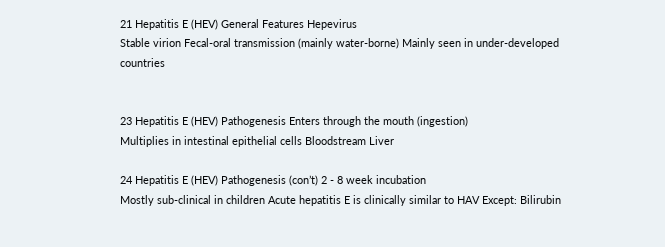21 Hepatitis E (HEV) General Features Hepevirus
Stable virion Fecal-oral transmission (mainly water-borne) Mainly seen in under-developed countries


23 Hepatitis E (HEV) Pathogenesis Enters through the mouth (ingestion)
Multiplies in intestinal epithelial cells Bloodstream Liver

24 Hepatitis E (HEV) Pathogenesis (con’t) 2 - 8 week incubation
Mostly sub-clinical in children Acute hepatitis E is clinically similar to HAV Except: Bilirubin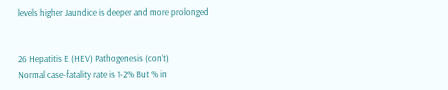levels higher Jaundice is deeper and more prolonged


26 Hepatitis E (HEV) Pathogenesis (con’t)
Normal case-fatality rate is 1-2% But % in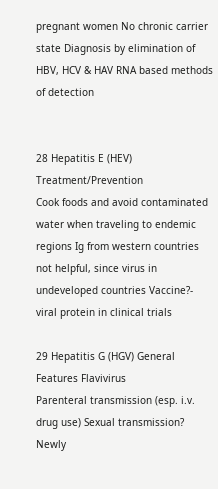pregnant women No chronic carrier state Diagnosis by elimination of HBV, HCV & HAV RNA based methods of detection


28 Hepatitis E (HEV) Treatment/Prevention
Cook foods and avoid contaminated water when traveling to endemic regions Ig from western countries not helpful, since virus in undeveloped countries Vaccine?- viral protein in clinical trials

29 Hepatitis G (HGV) General Features Flavivirus
Parenteral transmission (esp. i.v. drug use) Sexual transmission? Newly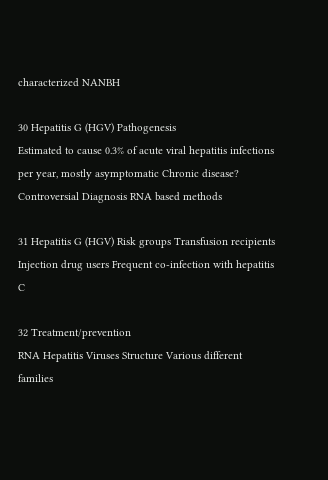characterized NANBH

30 Hepatitis G (HGV) Pathogenesis
Estimated to cause 0.3% of acute viral hepatitis infections per year, mostly asymptomatic Chronic disease? Controversial Diagnosis RNA based methods

31 Hepatitis G (HGV) Risk groups Transfusion recipients
Injection drug users Frequent co-infection with hepatitis C

32 Treatment/prevention
RNA Hepatitis Viruses Structure Various different families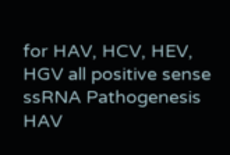for HAV, HCV, HEV, HGV all positive sense ssRNA Pathogenesis HAV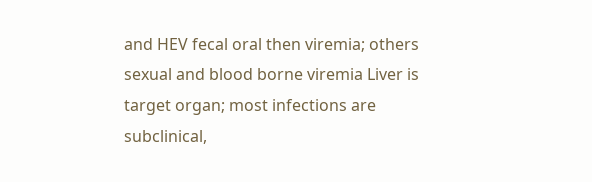and HEV fecal oral then viremia; others sexual and blood borne viremia Liver is target organ; most infections are subclinical,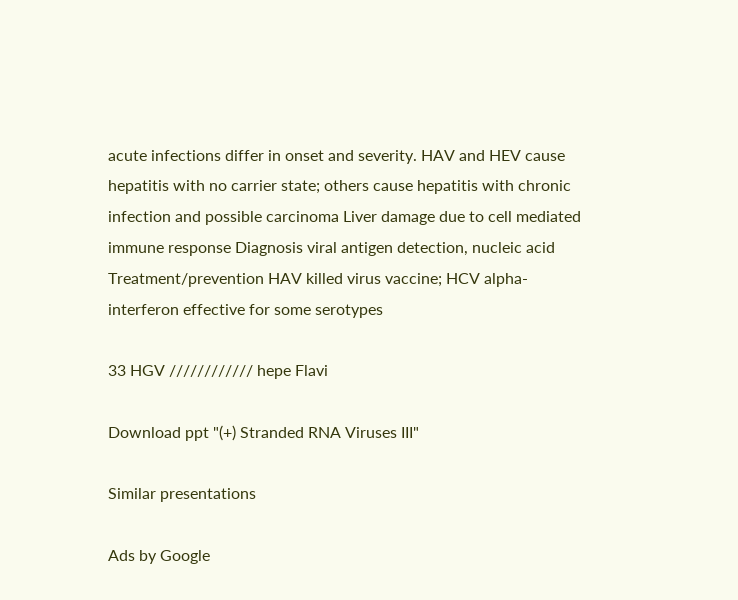acute infections differ in onset and severity. HAV and HEV cause hepatitis with no carrier state; others cause hepatitis with chronic infection and possible carcinoma Liver damage due to cell mediated immune response Diagnosis viral antigen detection, nucleic acid Treatment/prevention HAV killed virus vaccine; HCV alpha-interferon effective for some serotypes

33 HGV //////////// hepe Flavi

Download ppt "(+) Stranded RNA Viruses III"

Similar presentations

Ads by Google